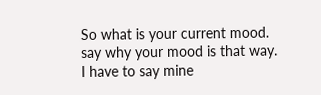So what is your current mood.
say why your mood is that way.
I have to say mine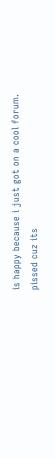is happy because i just got on a cool forum.
pissed cuz its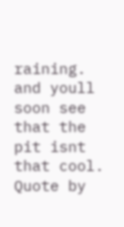raining.
and youll soon see that the pit isnt that cool.
Quote by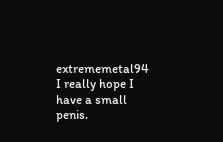extrememetal94
I really hope I have a small penis.